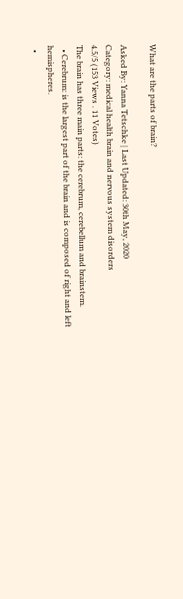What are the parts of brain?

Asked By: Yanna Tetschke | Last Updated: 30th May, 2020
Category: medical health brain and nervous system disorders
4.5/5 (153 Views . 11 Votes)
The brain has three main parts: the cerebrum, cerebellum and brainstem.
  • Cerebrum: is the largest part of the brain and is composed of right and left hemispheres.
  •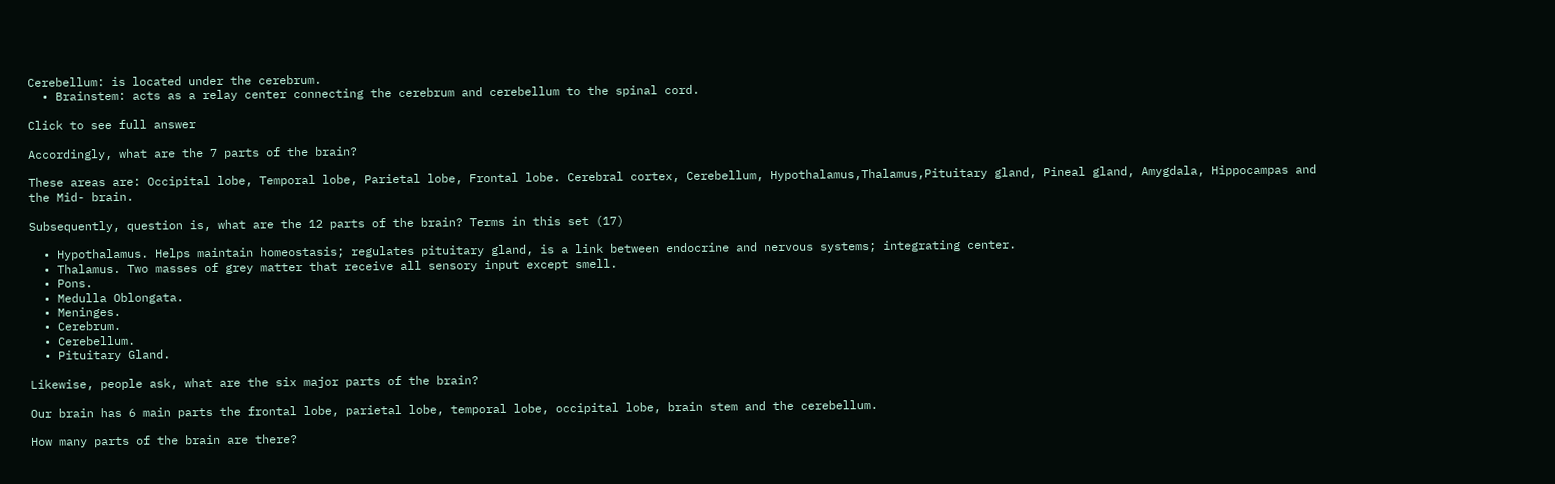Cerebellum: is located under the cerebrum.
  • Brainstem: acts as a relay center connecting the cerebrum and cerebellum to the spinal cord.

Click to see full answer

Accordingly, what are the 7 parts of the brain?

These areas are: Occipital lobe, Temporal lobe, Parietal lobe, Frontal lobe. Cerebral cortex, Cerebellum, Hypothalamus,Thalamus,Pituitary gland, Pineal gland, Amygdala, Hippocampas and the Mid- brain.

Subsequently, question is, what are the 12 parts of the brain? Terms in this set (17)

  • Hypothalamus. Helps maintain homeostasis; regulates pituitary gland, is a link between endocrine and nervous systems; integrating center.
  • Thalamus. Two masses of grey matter that receive all sensory input except smell.
  • Pons.
  • Medulla Oblongata.
  • Meninges.
  • Cerebrum.
  • Cerebellum.
  • Pituitary Gland.

Likewise, people ask, what are the six major parts of the brain?

Our brain has 6 main parts the frontal lobe, parietal lobe, temporal lobe, occipital lobe, brain stem and the cerebellum.

How many parts of the brain are there?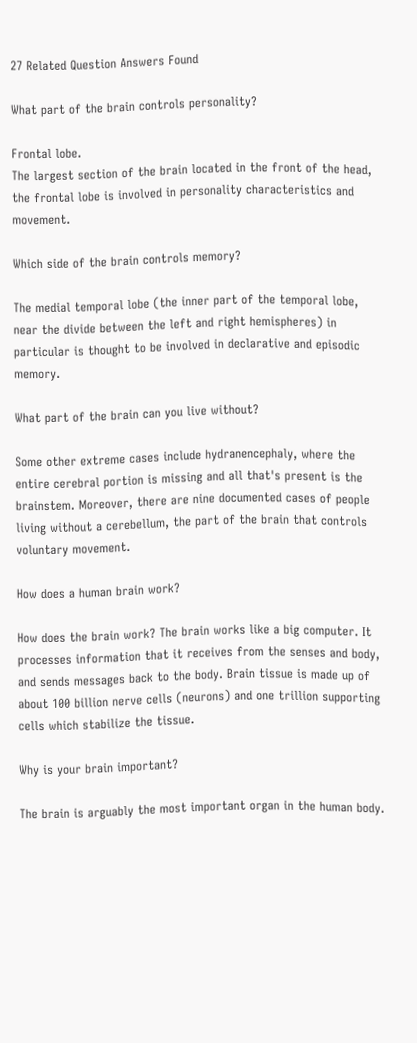27 Related Question Answers Found

What part of the brain controls personality?

Frontal lobe.
The largest section of the brain located in the front of the head, the frontal lobe is involved in personality characteristics and movement.

Which side of the brain controls memory?

The medial temporal lobe (the inner part of the temporal lobe, near the divide between the left and right hemispheres) in particular is thought to be involved in declarative and episodic memory.

What part of the brain can you live without?

Some other extreme cases include hydranencephaly, where the entire cerebral portion is missing and all that's present is the brainstem. Moreover, there are nine documented cases of people living without a cerebellum, the part of the brain that controls voluntary movement.

How does a human brain work?

How does the brain work? The brain works like a big computer. It processes information that it receives from the senses and body, and sends messages back to the body. Brain tissue is made up of about 100 billion nerve cells (neurons) and one trillion supporting cells which stabilize the tissue.

Why is your brain important?

The brain is arguably the most important organ in the human body.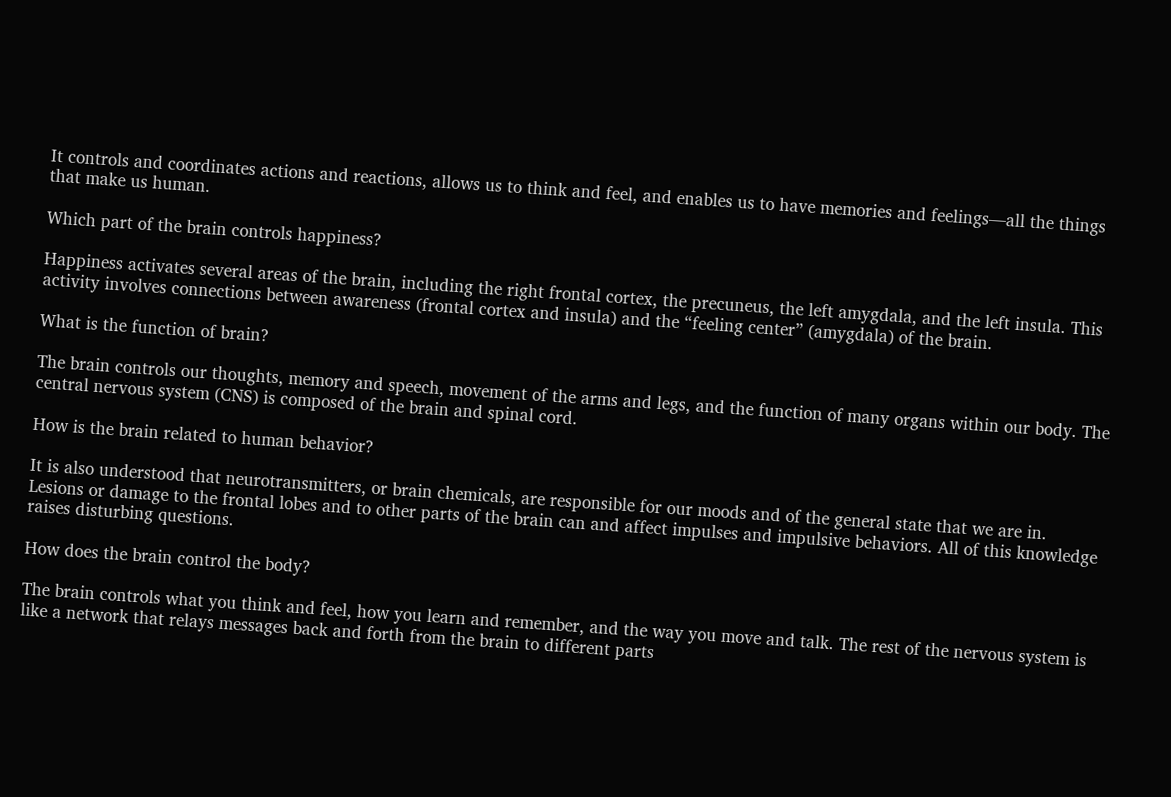It controls and coordinates actions and reactions, allows us to think and feel, and enables us to have memories and feelings—all the things that make us human.

Which part of the brain controls happiness?

Happiness activates several areas of the brain, including the right frontal cortex, the precuneus, the left amygdala, and the left insula. This activity involves connections between awareness (frontal cortex and insula) and the “feeling center” (amygdala) of the brain.

What is the function of brain?

The brain controls our thoughts, memory and speech, movement of the arms and legs, and the function of many organs within our body. The central nervous system (CNS) is composed of the brain and spinal cord.

How is the brain related to human behavior?

It is also understood that neurotransmitters, or brain chemicals, are responsible for our moods and of the general state that we are in. Lesions or damage to the frontal lobes and to other parts of the brain can and affect impulses and impulsive behaviors. All of this knowledge raises disturbing questions.

How does the brain control the body?

The brain controls what you think and feel, how you learn and remember, and the way you move and talk. The rest of the nervous system is like a network that relays messages back and forth from the brain to different parts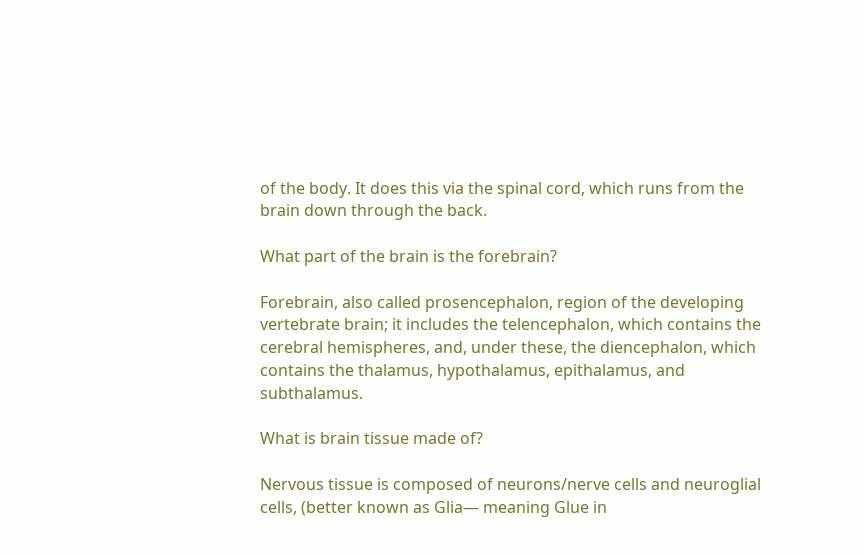of the body. It does this via the spinal cord, which runs from the brain down through the back.

What part of the brain is the forebrain?

Forebrain, also called prosencephalon, region of the developing vertebrate brain; it includes the telencephalon, which contains the cerebral hemispheres, and, under these, the diencephalon, which contains the thalamus, hypothalamus, epithalamus, and subthalamus.

What is brain tissue made of?

Nervous tissue is composed of neurons/nerve cells and neuroglial cells, (better known as Glia— meaning Glue in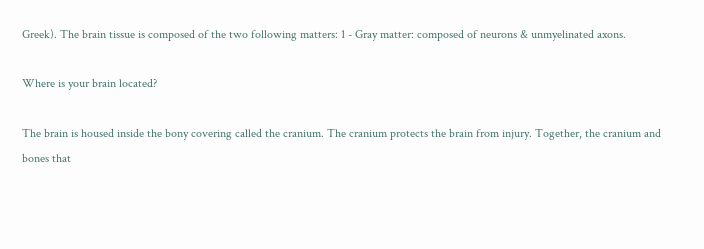Greek). The brain tissue is composed of the two following matters: 1 - Gray matter: composed of neurons & unmyelinated axons.

Where is your brain located?

The brain is housed inside the bony covering called the cranium. The cranium protects the brain from injury. Together, the cranium and bones that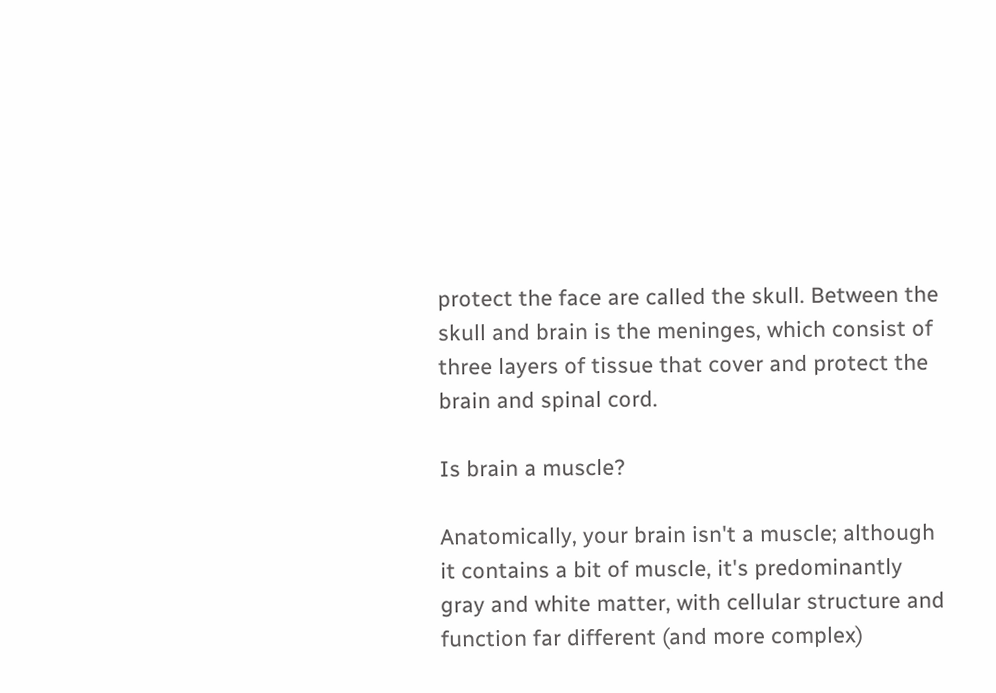protect the face are called the skull. Between the skull and brain is the meninges, which consist of three layers of tissue that cover and protect the brain and spinal cord.

Is brain a muscle?

Anatomically, your brain isn't a muscle; although it contains a bit of muscle, it's predominantly gray and white matter, with cellular structure and function far different (and more complex)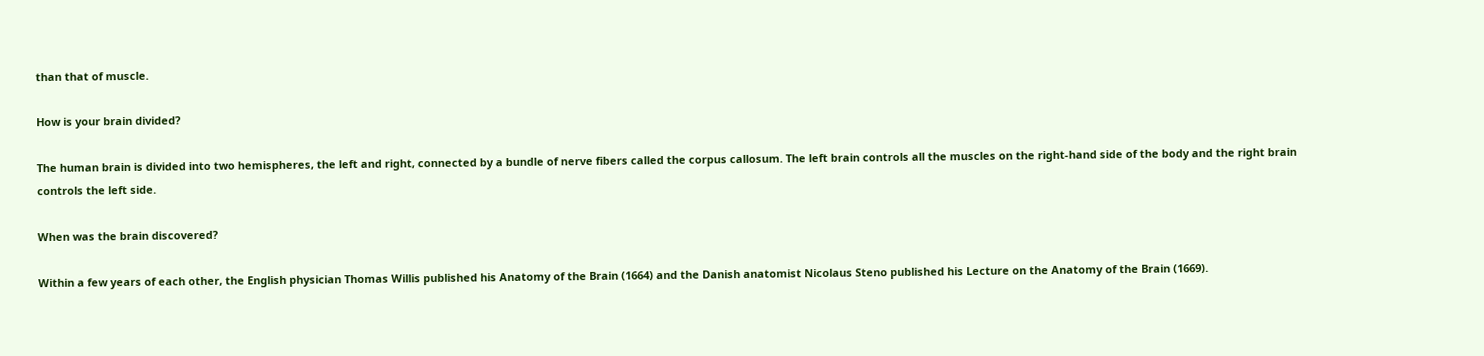than that of muscle.

How is your brain divided?

The human brain is divided into two hemispheres, the left and right, connected by a bundle of nerve fibers called the corpus callosum. The left brain controls all the muscles on the right-hand side of the body and the right brain controls the left side.

When was the brain discovered?

Within a few years of each other, the English physician Thomas Willis published his Anatomy of the Brain (1664) and the Danish anatomist Nicolaus Steno published his Lecture on the Anatomy of the Brain (1669).